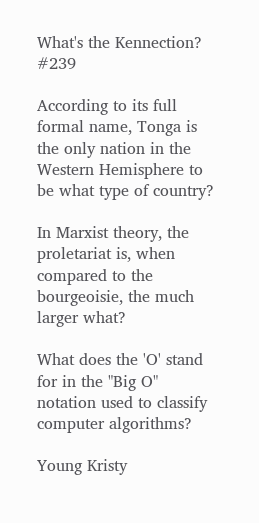What's the Kennection? #239

According to its full formal name, Tonga is the only nation in the Western Hemisphere to be what type of country?

In Marxist theory, the proletariat is, when compared to the bourgeoisie, the much larger what?

What does the 'O' stand for in the "Big O" notation used to classify computer algorithms?

Young Kristy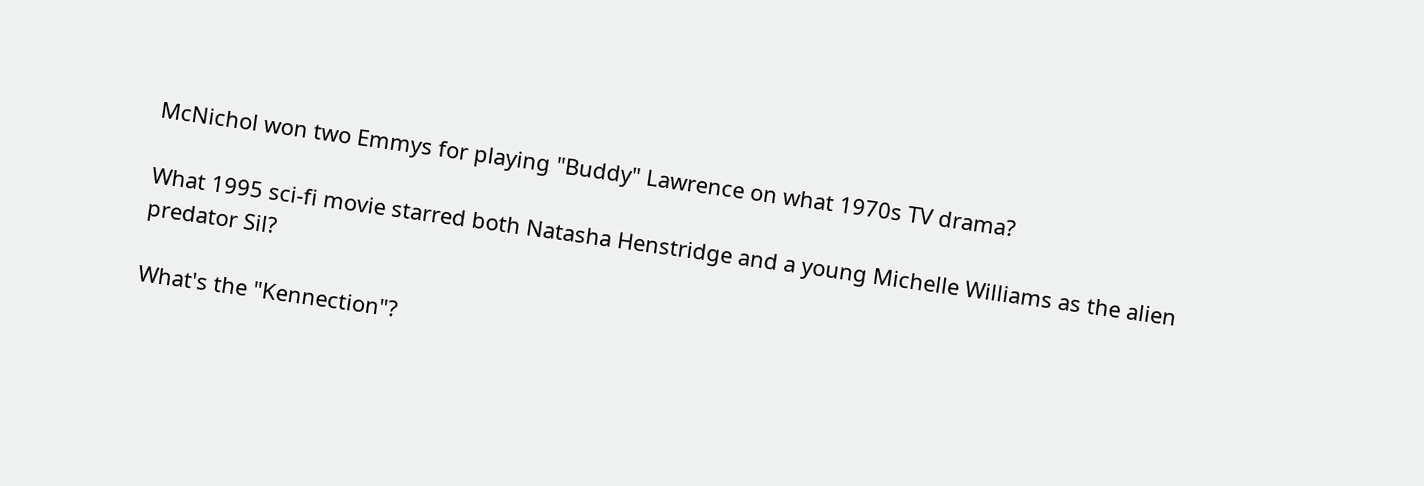McNichol won two Emmys for playing "Buddy" Lawrence on what 1970s TV drama?

What 1995 sci-fi movie starred both Natasha Henstridge and a young Michelle Williams as the alien predator Sil?

What's the "Kennection"?